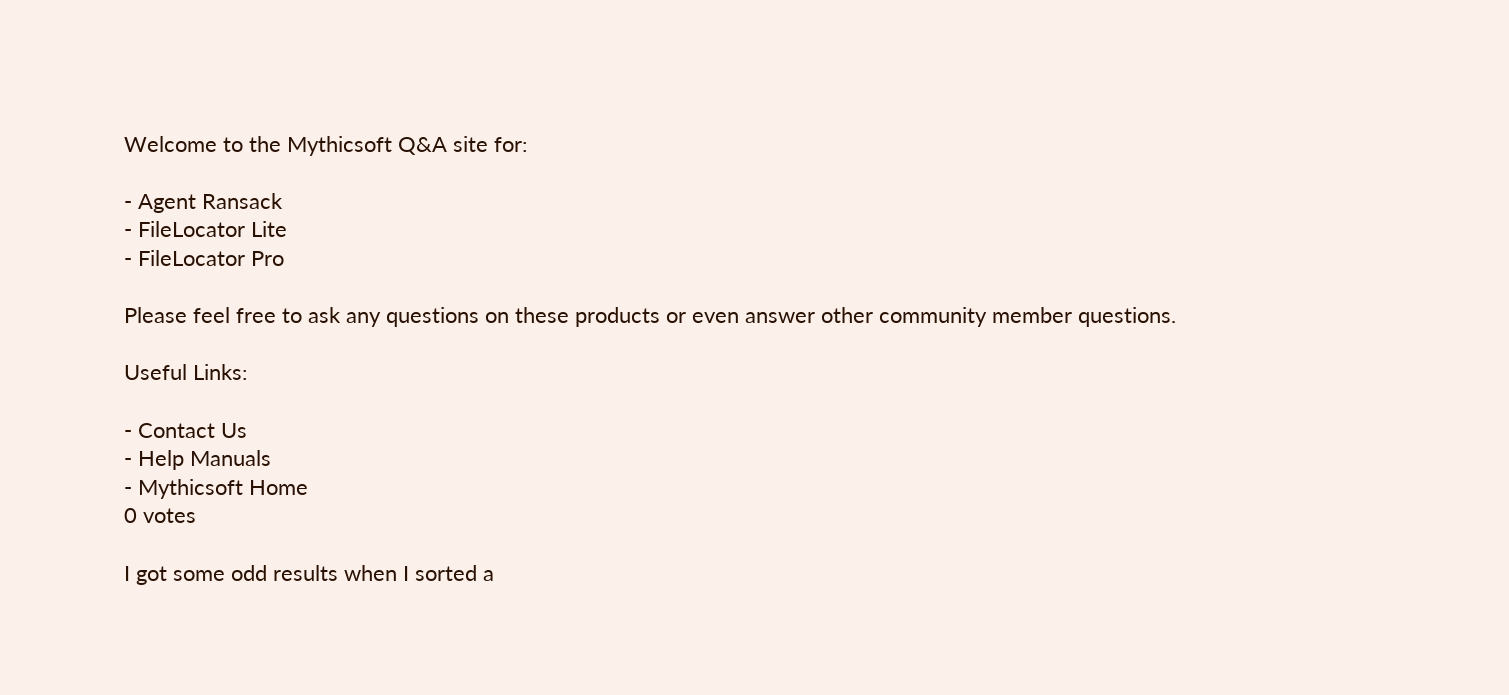Welcome to the Mythicsoft Q&A site for:

- Agent Ransack
- FileLocator Lite
- FileLocator Pro

Please feel free to ask any questions on these products or even answer other community member questions.

Useful Links:

- Contact Us
- Help Manuals
- Mythicsoft Home
0 votes

I got some odd results when I sorted a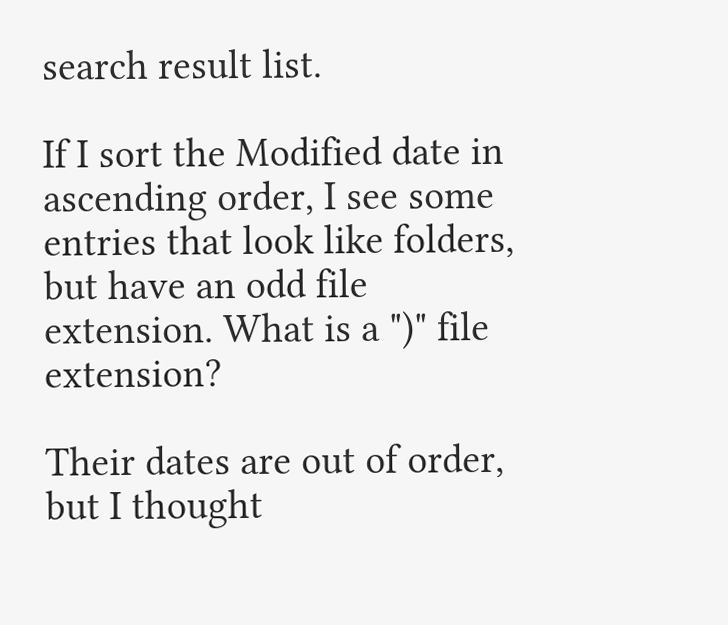search result list.

If I sort the Modified date in ascending order, I see some entries that look like folders, but have an odd file extension. What is a ")" file extension?

Their dates are out of order, but I thought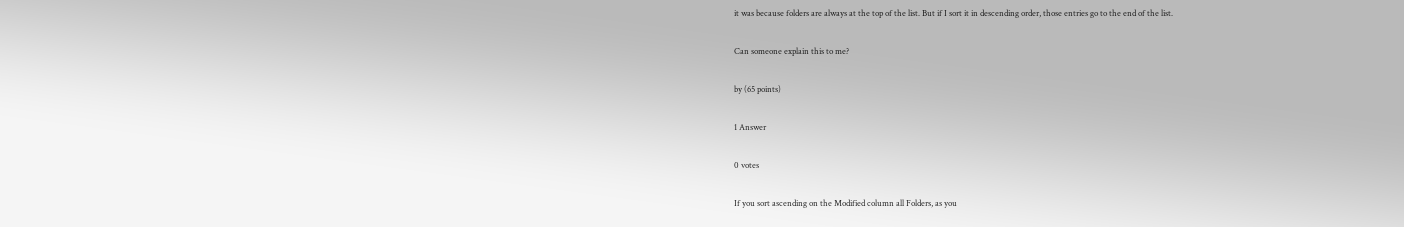it was because folders are always at the top of the list. But if I sort it in descending order, those entries go to the end of the list.

Can someone explain this to me?

by (65 points)

1 Answer

0 votes

If you sort ascending on the Modified column all Folders, as you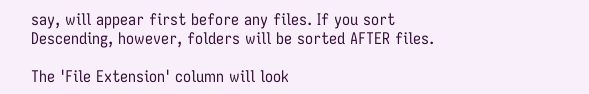say, will appear first before any files. If you sort Descending, however, folders will be sorted AFTER files.

The 'File Extension' column will look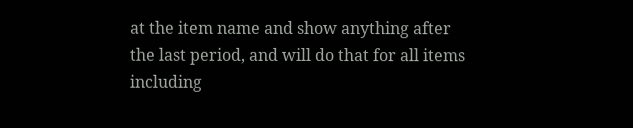at the item name and show anything after the last period, and will do that for all items including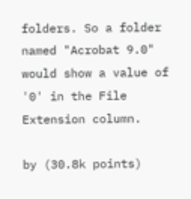folders. So a folder named "Acrobat 9.0" would show a value of '0' in the File Extension column.

by (30.8k points)